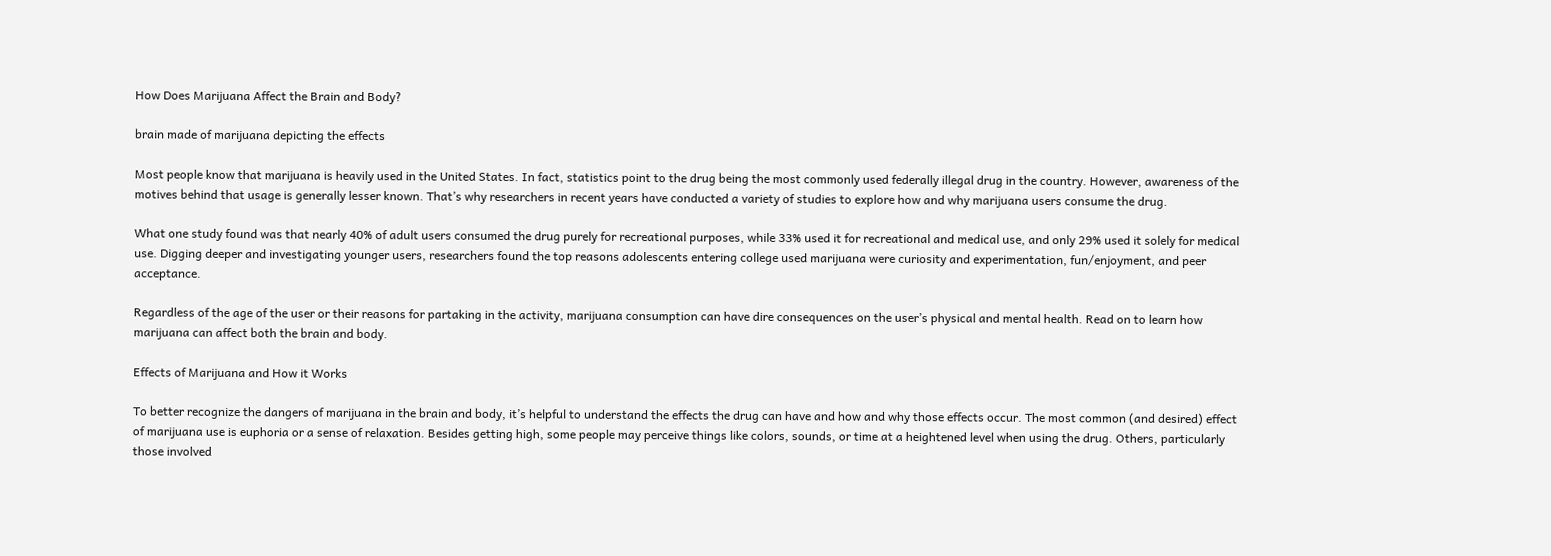How Does Marijuana Affect the Brain and Body?

brain made of marijuana depicting the effects

Most people know that marijuana is heavily used in the United States. In fact, statistics point to the drug being the most commonly used federally illegal drug in the country. However, awareness of the motives behind that usage is generally lesser known. That’s why researchers in recent years have conducted a variety of studies to explore how and why marijuana users consume the drug.

What one study found was that nearly 40% of adult users consumed the drug purely for recreational purposes, while 33% used it for recreational and medical use, and only 29% used it solely for medical use. Digging deeper and investigating younger users, researchers found the top reasons adolescents entering college used marijuana were curiosity and experimentation, fun/enjoyment, and peer acceptance.

Regardless of the age of the user or their reasons for partaking in the activity, marijuana consumption can have dire consequences on the user’s physical and mental health. Read on to learn how marijuana can affect both the brain and body.

Effects of Marijuana and How it Works

To better recognize the dangers of marijuana in the brain and body, it’s helpful to understand the effects the drug can have and how and why those effects occur. The most common (and desired) effect of marijuana use is euphoria or a sense of relaxation. Besides getting high, some people may perceive things like colors, sounds, or time at a heightened level when using the drug. Others, particularly those involved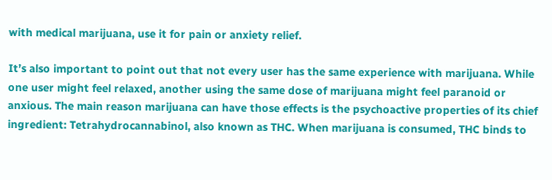with medical marijuana, use it for pain or anxiety relief.

It’s also important to point out that not every user has the same experience with marijuana. While one user might feel relaxed, another using the same dose of marijuana might feel paranoid or anxious. The main reason marijuana can have those effects is the psychoactive properties of its chief ingredient: Tetrahydrocannabinol, also known as THC. When marijuana is consumed, THC binds to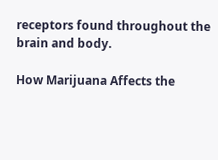receptors found throughout the brain and body.

How Marijuana Affects the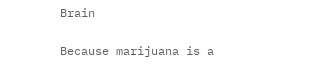Brain

Because marijuana is a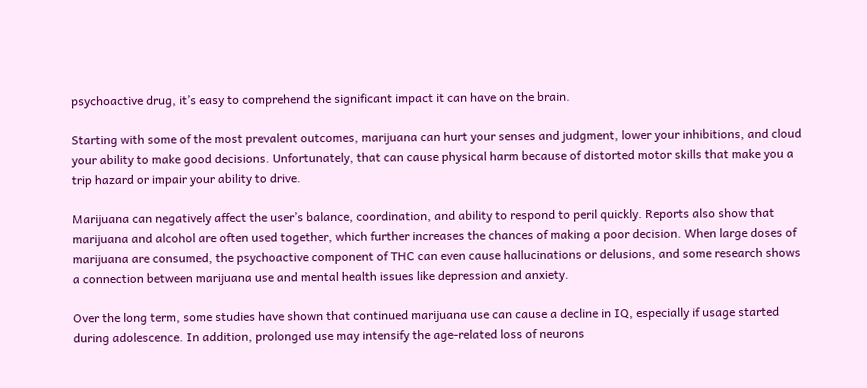psychoactive drug, it’s easy to comprehend the significant impact it can have on the brain.

Starting with some of the most prevalent outcomes, marijuana can hurt your senses and judgment, lower your inhibitions, and cloud your ability to make good decisions. Unfortunately, that can cause physical harm because of distorted motor skills that make you a trip hazard or impair your ability to drive.

Marijuana can negatively affect the user’s balance, coordination, and ability to respond to peril quickly. Reports also show that marijuana and alcohol are often used together, which further increases the chances of making a poor decision. When large doses of marijuana are consumed, the psychoactive component of THC can even cause hallucinations or delusions, and some research shows a connection between marijuana use and mental health issues like depression and anxiety.

Over the long term, some studies have shown that continued marijuana use can cause a decline in IQ, especially if usage started during adolescence. In addition, prolonged use may intensify the age-related loss of neurons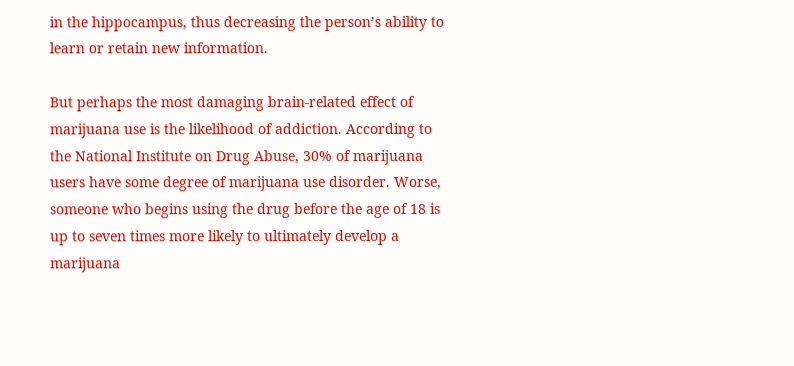in the hippocampus, thus decreasing the person’s ability to learn or retain new information.

But perhaps the most damaging brain-related effect of marijuana use is the likelihood of addiction. According to the National Institute on Drug Abuse, 30% of marijuana users have some degree of marijuana use disorder. Worse, someone who begins using the drug before the age of 18 is up to seven times more likely to ultimately develop a marijuana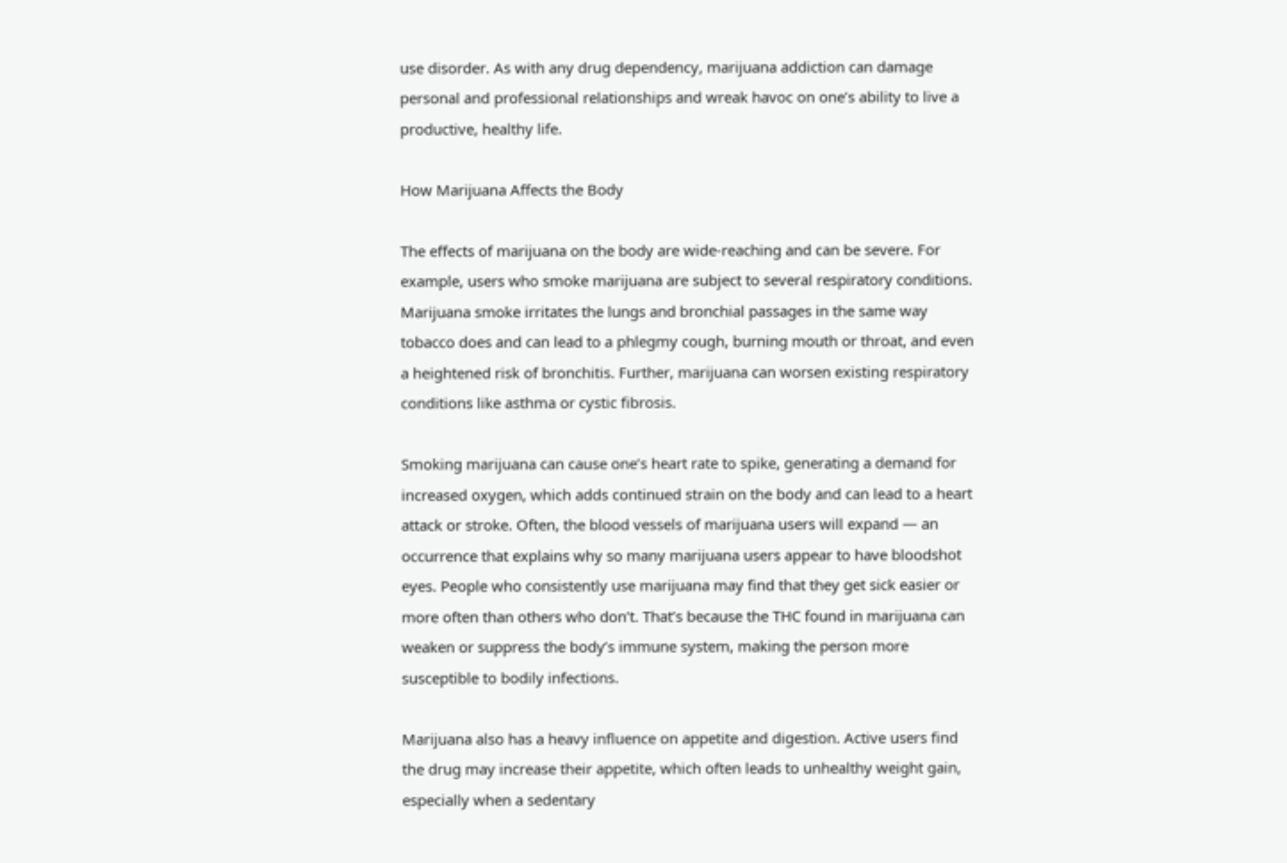use disorder. As with any drug dependency, marijuana addiction can damage personal and professional relationships and wreak havoc on one’s ability to live a productive, healthy life.

How Marijuana Affects the Body

The effects of marijuana on the body are wide-reaching and can be severe. For example, users who smoke marijuana are subject to several respiratory conditions. Marijuana smoke irritates the lungs and bronchial passages in the same way tobacco does and can lead to a phlegmy cough, burning mouth or throat, and even a heightened risk of bronchitis. Further, marijuana can worsen existing respiratory conditions like asthma or cystic fibrosis.

Smoking marijuana can cause one’s heart rate to spike, generating a demand for increased oxygen, which adds continued strain on the body and can lead to a heart attack or stroke. Often, the blood vessels of marijuana users will expand — an occurrence that explains why so many marijuana users appear to have bloodshot eyes. People who consistently use marijuana may find that they get sick easier or more often than others who don’t. That’s because the THC found in marijuana can weaken or suppress the body’s immune system, making the person more susceptible to bodily infections.

Marijuana also has a heavy influence on appetite and digestion. Active users find the drug may increase their appetite, which often leads to unhealthy weight gain, especially when a sedentary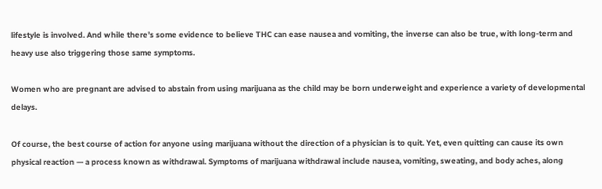lifestyle is involved. And while there’s some evidence to believe THC can ease nausea and vomiting, the inverse can also be true, with long-term and heavy use also triggering those same symptoms.

Women who are pregnant are advised to abstain from using marijuana as the child may be born underweight and experience a variety of developmental delays.

Of course, the best course of action for anyone using marijuana without the direction of a physician is to quit. Yet, even quitting can cause its own physical reaction — a process known as withdrawal. Symptoms of marijuana withdrawal include nausea, vomiting, sweating, and body aches, along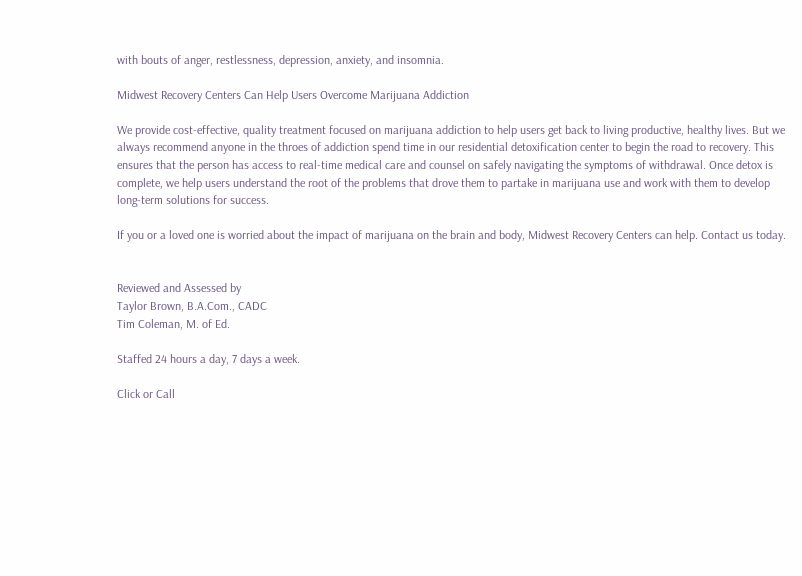with bouts of anger, restlessness, depression, anxiety, and insomnia.

Midwest Recovery Centers Can Help Users Overcome Marijuana Addiction

We provide cost-effective, quality treatment focused on marijuana addiction to help users get back to living productive, healthy lives. But we always recommend anyone in the throes of addiction spend time in our residential detoxification center to begin the road to recovery. This ensures that the person has access to real-time medical care and counsel on safely navigating the symptoms of withdrawal. Once detox is complete, we help users understand the root of the problems that drove them to partake in marijuana use and work with them to develop long-term solutions for success.

If you or a loved one is worried about the impact of marijuana on the brain and body, Midwest Recovery Centers can help. Contact us today.


Reviewed and Assessed by
Taylor Brown, B.A.Com., CADC
Tim Coleman, M. of Ed.

Staffed 24 hours a day, 7 days a week.

Click or Call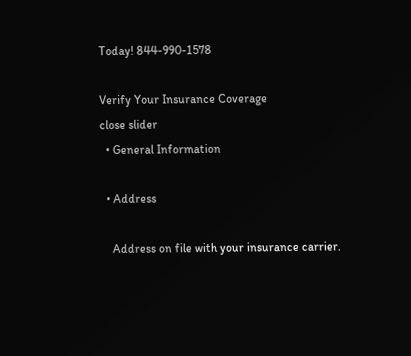Today! 844-990-1578

Verify Your Insurance Coverage
close slider
  • General Information

  • Address

    Address on file with your insurance carrier.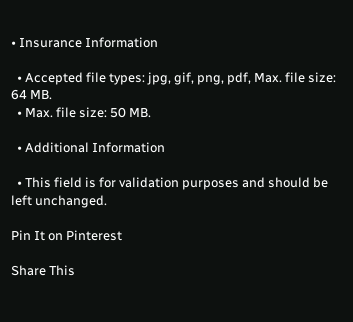• Insurance Information

  • Accepted file types: jpg, gif, png, pdf, Max. file size: 64 MB.
  • Max. file size: 50 MB.

  • Additional Information

  • This field is for validation purposes and should be left unchanged.

Pin It on Pinterest

Share This